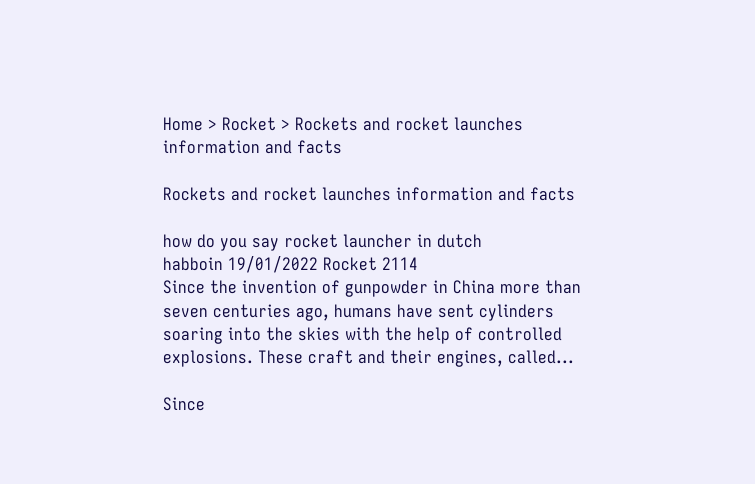Home > Rocket > Rockets and rocket launches information and facts

Rockets and rocket launches information and facts

how do you say rocket launcher in dutch
habboin 19/01/2022 Rocket 2114
Since the invention of gunpowder in China more than seven centuries ago, humans have sent cylinders soaring into the skies with the help of controlled explosions. These craft and their engines, called...

Since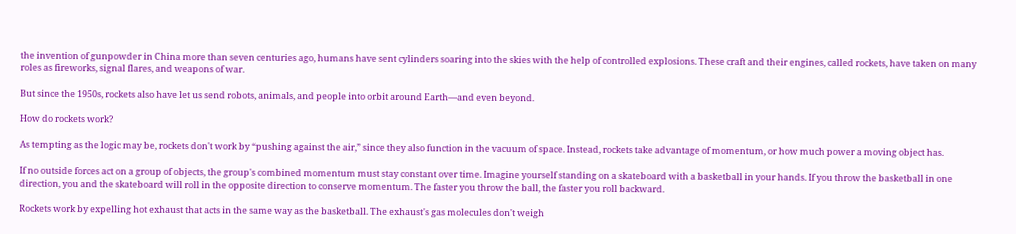the invention of gunpowder in China more than seven centuries ago, humans have sent cylinders soaring into the skies with the help of controlled explosions. These craft and their engines, called rockets, have taken on many roles as fireworks, signal flares, and weapons of war.

But since the 1950s, rockets also have let us send robots, animals, and people into orbit around Earth—and even beyond.

How do rockets work?

As tempting as the logic may be, rockets don't work by “pushing against the air,” since they also function in the vacuum of space. Instead, rockets take advantage of momentum, or how much power a moving object has.

If no outside forces act on a group of objects, the group's combined momentum must stay constant over time. Imagine yourself standing on a skateboard with a basketball in your hands. If you throw the basketball in one direction, you and the skateboard will roll in the opposite direction to conserve momentum. The faster you throw the ball, the faster you roll backward.

Rockets work by expelling hot exhaust that acts in the same way as the basketball. The exhaust's gas molecules don't weigh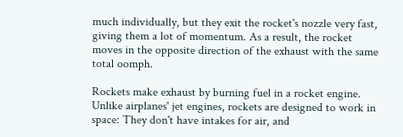much individually, but they exit the rocket's nozzle very fast, giving them a lot of momentum. As a result, the rocket moves in the opposite direction of the exhaust with the same total oomph.

Rockets make exhaust by burning fuel in a rocket engine. Unlike airplanes' jet engines, rockets are designed to work in space: They don't have intakes for air, and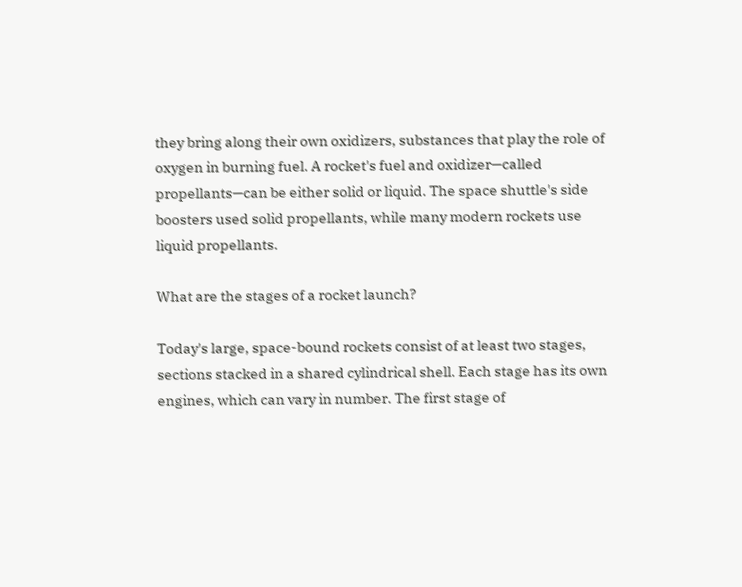they bring along their own oxidizers, substances that play the role of oxygen in burning fuel. A rocket's fuel and oxidizer—called propellants—can be either solid or liquid. The space shuttle's side boosters used solid propellants, while many modern rockets use liquid propellants.

What are the stages of a rocket launch?

Today's large, space-bound rockets consist of at least two stages, sections stacked in a shared cylindrical shell. Each stage has its own engines, which can vary in number. The first stage of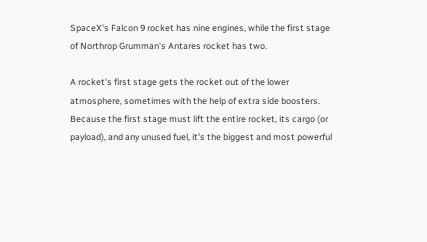SpaceX's Falcon 9 rocket has nine engines, while the first stage of Northrop Grumman's Antares rocket has two.

A rocket's first stage gets the rocket out of the lower atmosphere, sometimes with the help of extra side boosters. Because the first stage must lift the entire rocket, its cargo (or payload), and any unused fuel, it's the biggest and most powerful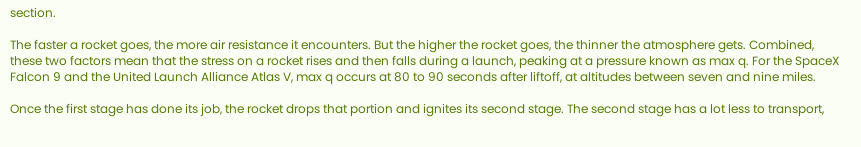section.

The faster a rocket goes, the more air resistance it encounters. But the higher the rocket goes, the thinner the atmosphere gets. Combined, these two factors mean that the stress on a rocket rises and then falls during a launch, peaking at a pressure known as max q. For the SpaceX Falcon 9 and the United Launch Alliance Atlas V, max q occurs at 80 to 90 seconds after liftoff, at altitudes between seven and nine miles.

Once the first stage has done its job, the rocket drops that portion and ignites its second stage. The second stage has a lot less to transport,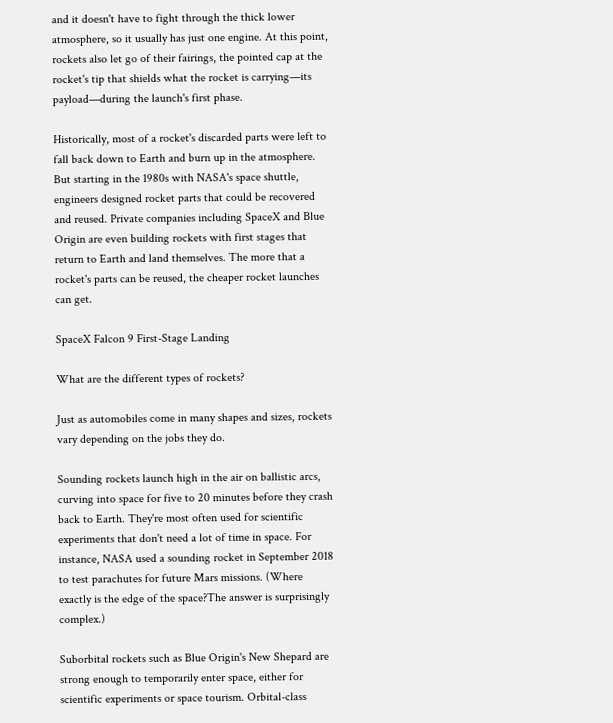and it doesn't have to fight through the thick lower atmosphere, so it usually has just one engine. At this point, rockets also let go of their fairings, the pointed cap at the rocket's tip that shields what the rocket is carrying—its payload—during the launch's first phase.

Historically, most of a rocket's discarded parts were left to fall back down to Earth and burn up in the atmosphere. But starting in the 1980s with NASA's space shuttle, engineers designed rocket parts that could be recovered and reused. Private companies including SpaceX and Blue Origin are even building rockets with first stages that return to Earth and land themselves. The more that a rocket's parts can be reused, the cheaper rocket launches can get.

SpaceX Falcon 9 First-Stage Landing

What are the different types of rockets?

Just as automobiles come in many shapes and sizes, rockets vary depending on the jobs they do.

Sounding rockets launch high in the air on ballistic arcs, curving into space for five to 20 minutes before they crash back to Earth. They're most often used for scientific experiments that don't need a lot of time in space. For instance, NASA used a sounding rocket in September 2018 to test parachutes for future Mars missions. (Where exactly is the edge of the space?The answer is surprisingly complex.)

Suborbital rockets such as Blue Origin's New Shepard are strong enough to temporarily enter space, either for scientific experiments or space tourism. Orbital-class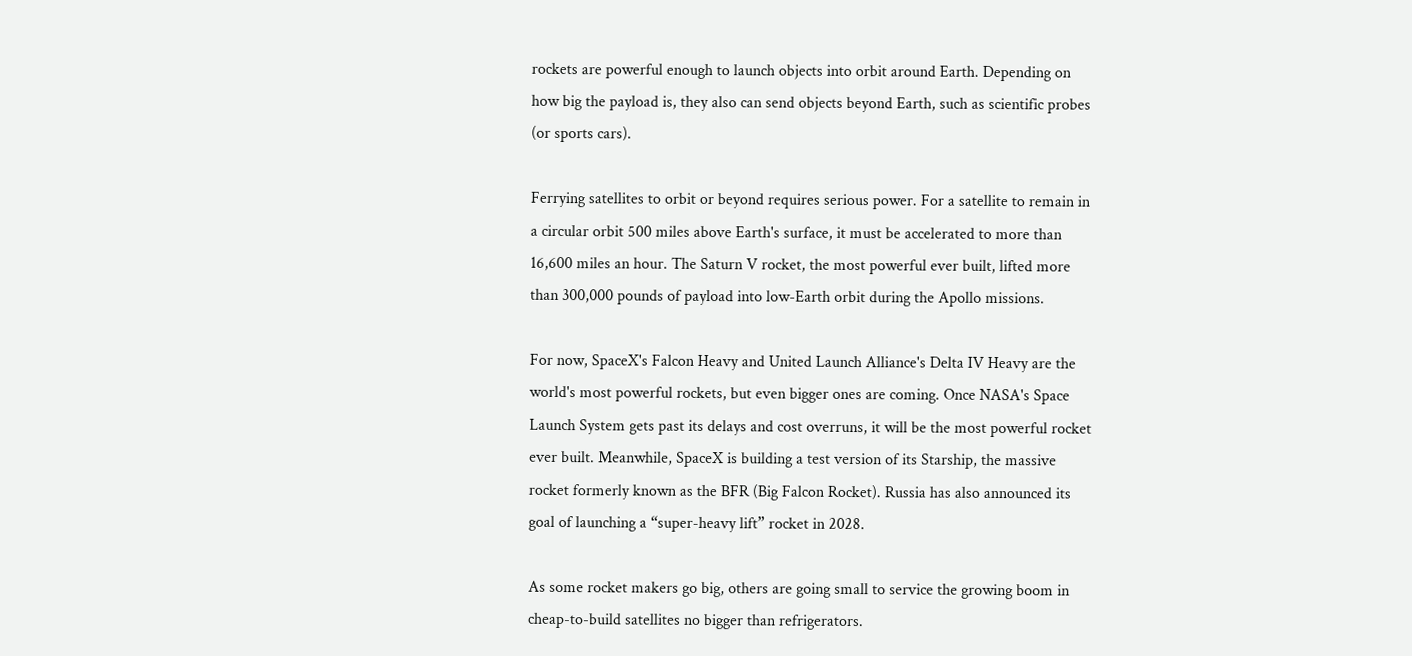rockets are powerful enough to launch objects into orbit around Earth. Depending on how big the payload is, they also can send objects beyond Earth, such as scientific probes (or sports cars).

Ferrying satellites to orbit or beyond requires serious power. For a satellite to remain in a circular orbit 500 miles above Earth's surface, it must be accelerated to more than 16,600 miles an hour. The Saturn V rocket, the most powerful ever built, lifted more than 300,000 pounds of payload into low-Earth orbit during the Apollo missions.

For now, SpaceX's Falcon Heavy and United Launch Alliance's Delta IV Heavy are the world's most powerful rockets, but even bigger ones are coming. Once NASA's Space Launch System gets past its delays and cost overruns, it will be the most powerful rocket ever built. Meanwhile, SpaceX is building a test version of its Starship, the massive rocket formerly known as the BFR (Big Falcon Rocket). Russia has also announced its goal of launching a “super-heavy lift” rocket in 2028.

As some rocket makers go big, others are going small to service the growing boom in cheap-to-build satellites no bigger than refrigerators.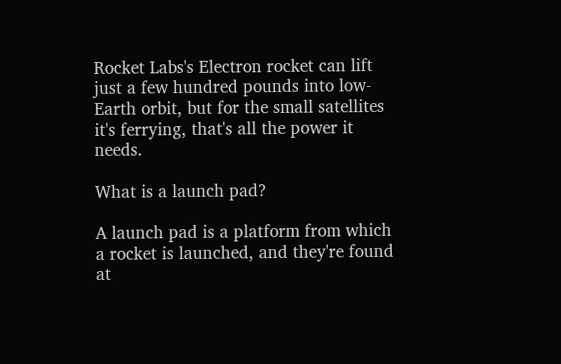Rocket Labs's Electron rocket can lift just a few hundred pounds into low-Earth orbit, but for the small satellites it's ferrying, that's all the power it needs.

What is a launch pad?

A launch pad is a platform from which a rocket is launched, and they're found at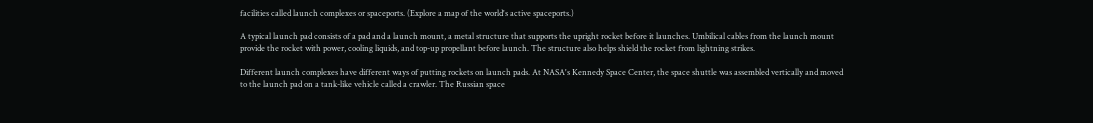facilities called launch complexes or spaceports. (Explore a map of the world's active spaceports.)

A typical launch pad consists of a pad and a launch mount, a metal structure that supports the upright rocket before it launches. Umbilical cables from the launch mount provide the rocket with power, cooling liquids, and top-up propellant before launch. The structure also helps shield the rocket from lightning strikes.

Different launch complexes have different ways of putting rockets on launch pads. At NASA's Kennedy Space Center, the space shuttle was assembled vertically and moved to the launch pad on a tank-like vehicle called a crawler. The Russian space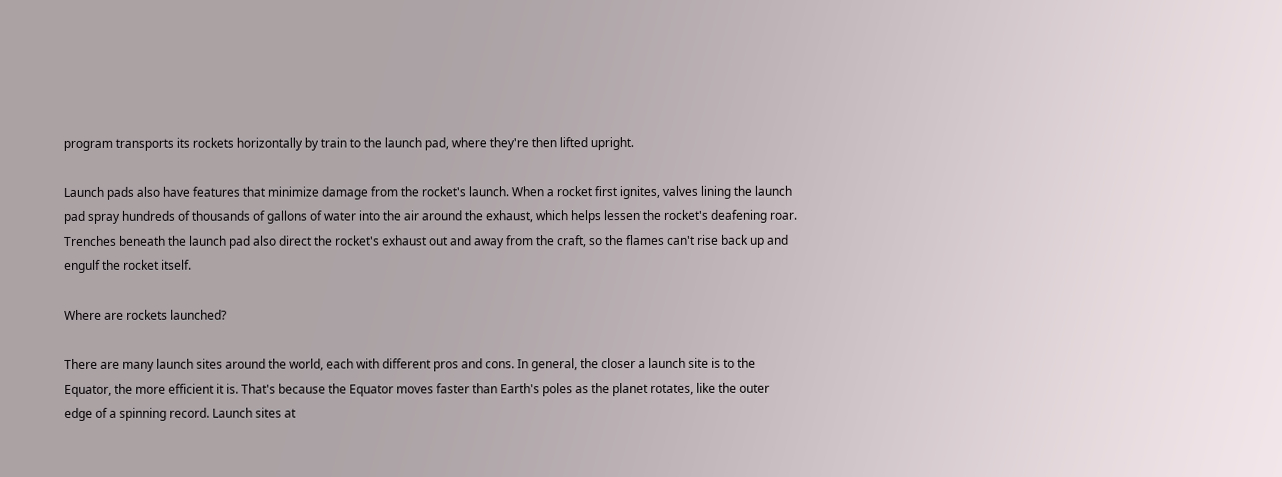program transports its rockets horizontally by train to the launch pad, where they're then lifted upright.

Launch pads also have features that minimize damage from the rocket's launch. When a rocket first ignites, valves lining the launch pad spray hundreds of thousands of gallons of water into the air around the exhaust, which helps lessen the rocket's deafening roar. Trenches beneath the launch pad also direct the rocket's exhaust out and away from the craft, so the flames can't rise back up and engulf the rocket itself.

Where are rockets launched?

There are many launch sites around the world, each with different pros and cons. In general, the closer a launch site is to the Equator, the more efficient it is. That's because the Equator moves faster than Earth's poles as the planet rotates, like the outer edge of a spinning record. Launch sites at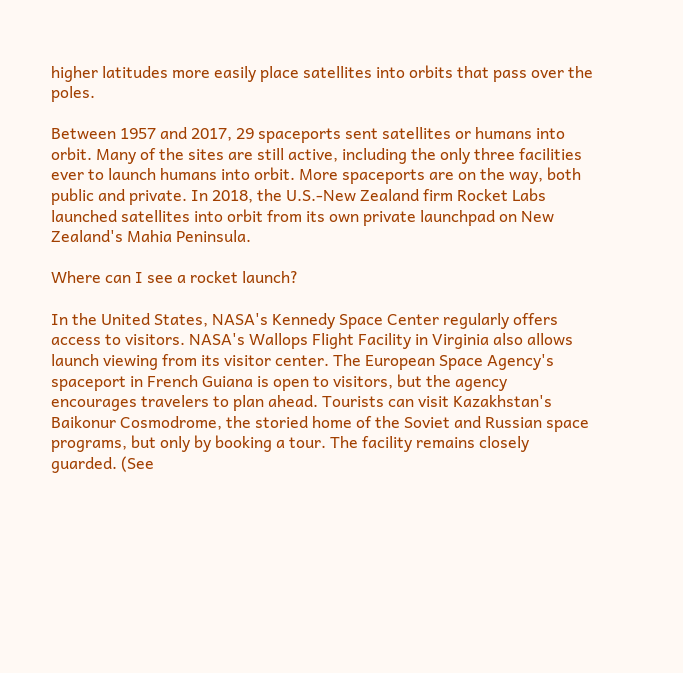higher latitudes more easily place satellites into orbits that pass over the poles.

Between 1957 and 2017, 29 spaceports sent satellites or humans into orbit. Many of the sites are still active, including the only three facilities ever to launch humans into orbit. More spaceports are on the way, both public and private. In 2018, the U.S.-New Zealand firm Rocket Labs launched satellites into orbit from its own private launchpad on New Zealand's Mahia Peninsula.

Where can I see a rocket launch?

In the United States, NASA's Kennedy Space Center regularly offers access to visitors. NASA's Wallops Flight Facility in Virginia also allows launch viewing from its visitor center. The European Space Agency's spaceport in French Guiana is open to visitors, but the agency encourages travelers to plan ahead. Tourists can visit Kazakhstan's Baikonur Cosmodrome, the storied home of the Soviet and Russian space programs, but only by booking a tour. The facility remains closely guarded. (See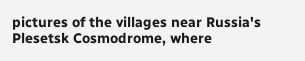pictures of the villages near Russia's Plesetsk Cosmodrome, where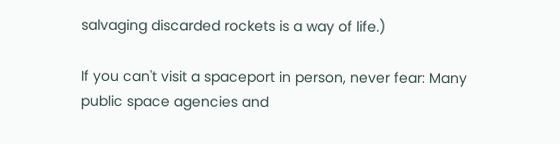salvaging discarded rockets is a way of life.)

If you can't visit a spaceport in person, never fear: Many public space agencies and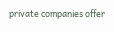private companies offer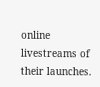online livestreams of their launches.